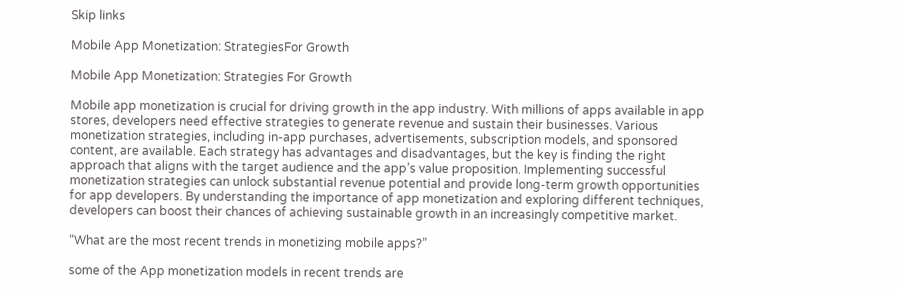Skip links

Mobile App Monetization: StrategiesFor Growth

Mobile App Monetization: Strategies For Growth

Mobile app monetization is crucial for driving growth in the app industry. With millions of apps available in app stores, developers need effective strategies to generate revenue and sustain their businesses. Various monetization strategies, including in-app purchases, advertisements, subscription models, and sponsored content, are available. Each strategy has advantages and disadvantages, but the key is finding the right approach that aligns with the target audience and the app’s value proposition. Implementing successful monetization strategies can unlock substantial revenue potential and provide long-term growth opportunities for app developers. By understanding the importance of app monetization and exploring different techniques, developers can boost their chances of achieving sustainable growth in an increasingly competitive market.

“What are the most recent trends in monetizing mobile apps?”

some of the App monetization models in recent trends are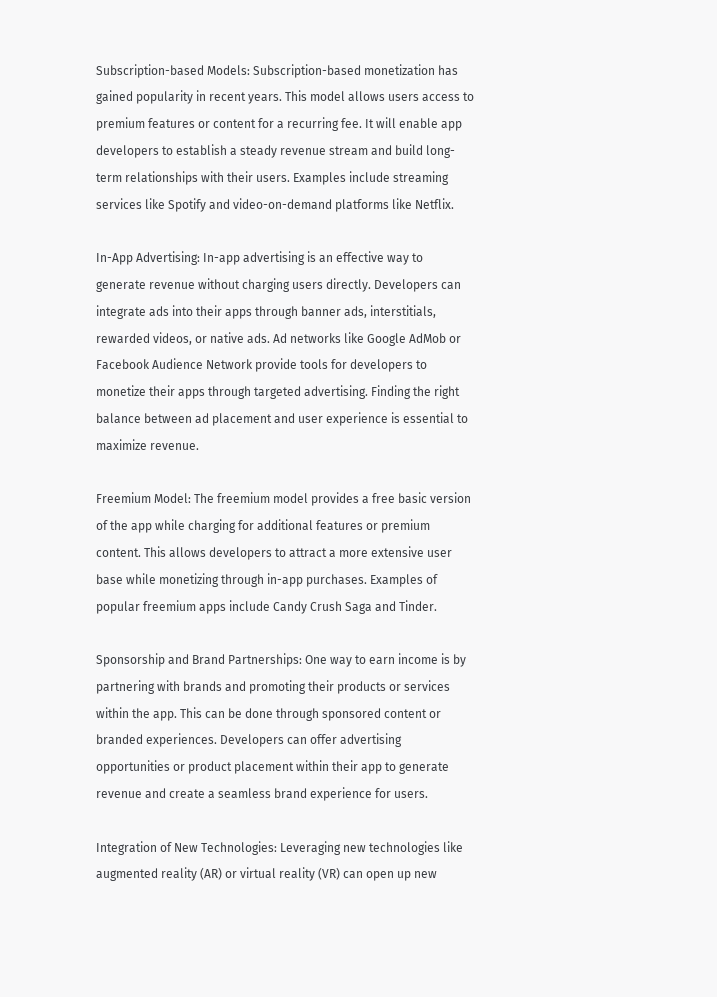Subscription-based Models: Subscription-based monetization has gained popularity in recent years. This model allows users access to premium features or content for a recurring fee. It will enable app developers to establish a steady revenue stream and build long-term relationships with their users. Examples include streaming services like Spotify and video-on-demand platforms like Netflix.

In-App Advertising: In-app advertising is an effective way to generate revenue without charging users directly. Developers can integrate ads into their apps through banner ads, interstitials, rewarded videos, or native ads. Ad networks like Google AdMob or Facebook Audience Network provide tools for developers to monetize their apps through targeted advertising. Finding the right balance between ad placement and user experience is essential to maximize revenue.

Freemium Model: The freemium model provides a free basic version of the app while charging for additional features or premium content. This allows developers to attract a more extensive user base while monetizing through in-app purchases. Examples of popular freemium apps include Candy Crush Saga and Tinder.

Sponsorship and Brand Partnerships: One way to earn income is by partnering with brands and promoting their products or services within the app. This can be done through sponsored content or branded experiences. Developers can offer advertising opportunities or product placement within their app to generate revenue and create a seamless brand experience for users.

Integration of New Technologies: Leveraging new technologies like augmented reality (AR) or virtual reality (VR) can open up new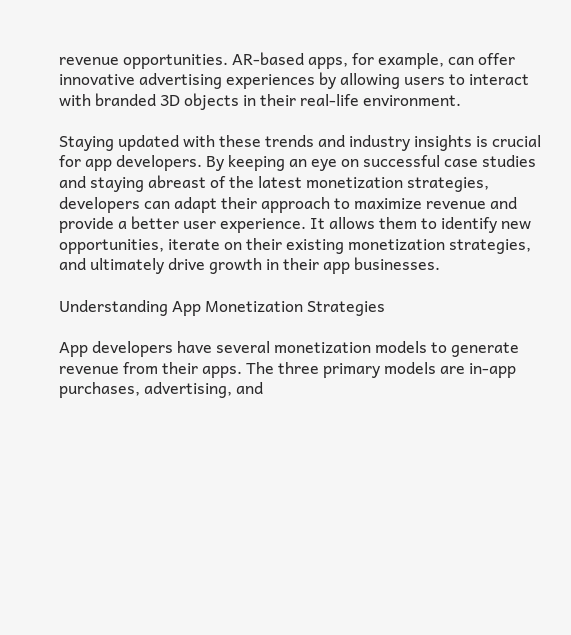revenue opportunities. AR-based apps, for example, can offer innovative advertising experiences by allowing users to interact with branded 3D objects in their real-life environment.

Staying updated with these trends and industry insights is crucial for app developers. By keeping an eye on successful case studies and staying abreast of the latest monetization strategies, developers can adapt their approach to maximize revenue and provide a better user experience. It allows them to identify new opportunities, iterate on their existing monetization strategies, and ultimately drive growth in their app businesses.

Understanding App Monetization Strategies

App developers have several monetization models to generate revenue from their apps. The three primary models are in-app purchases, advertising, and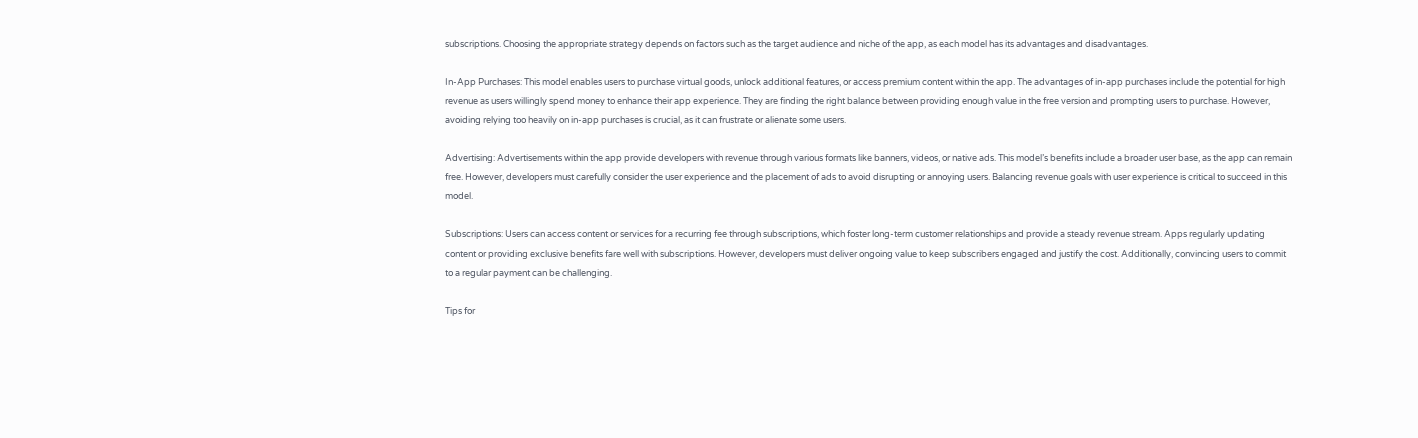subscriptions. Choosing the appropriate strategy depends on factors such as the target audience and niche of the app, as each model has its advantages and disadvantages.

In-App Purchases: This model enables users to purchase virtual goods, unlock additional features, or access premium content within the app. The advantages of in-app purchases include the potential for high revenue as users willingly spend money to enhance their app experience. They are finding the right balance between providing enough value in the free version and prompting users to purchase. However, avoiding relying too heavily on in-app purchases is crucial, as it can frustrate or alienate some users.

Advertising: Advertisements within the app provide developers with revenue through various formats like banners, videos, or native ads. This model’s benefits include a broader user base, as the app can remain free. However, developers must carefully consider the user experience and the placement of ads to avoid disrupting or annoying users. Balancing revenue goals with user experience is critical to succeed in this model.

Subscriptions: Users can access content or services for a recurring fee through subscriptions, which foster long-term customer relationships and provide a steady revenue stream. Apps regularly updating content or providing exclusive benefits fare well with subscriptions. However, developers must deliver ongoing value to keep subscribers engaged and justify the cost. Additionally, convincing users to commit to a regular payment can be challenging.

Tips for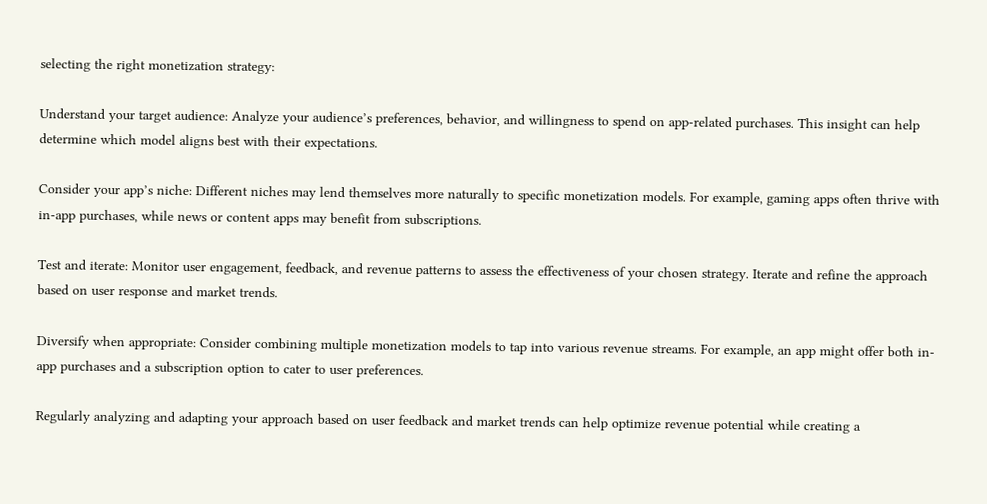selecting the right monetization strategy:

Understand your target audience: Analyze your audience’s preferences, behavior, and willingness to spend on app-related purchases. This insight can help determine which model aligns best with their expectations.

Consider your app’s niche: Different niches may lend themselves more naturally to specific monetization models. For example, gaming apps often thrive with in-app purchases, while news or content apps may benefit from subscriptions.

Test and iterate: Monitor user engagement, feedback, and revenue patterns to assess the effectiveness of your chosen strategy. Iterate and refine the approach based on user response and market trends.

Diversify when appropriate: Consider combining multiple monetization models to tap into various revenue streams. For example, an app might offer both in-app purchases and a subscription option to cater to user preferences.

Regularly analyzing and adapting your approach based on user feedback and market trends can help optimize revenue potential while creating a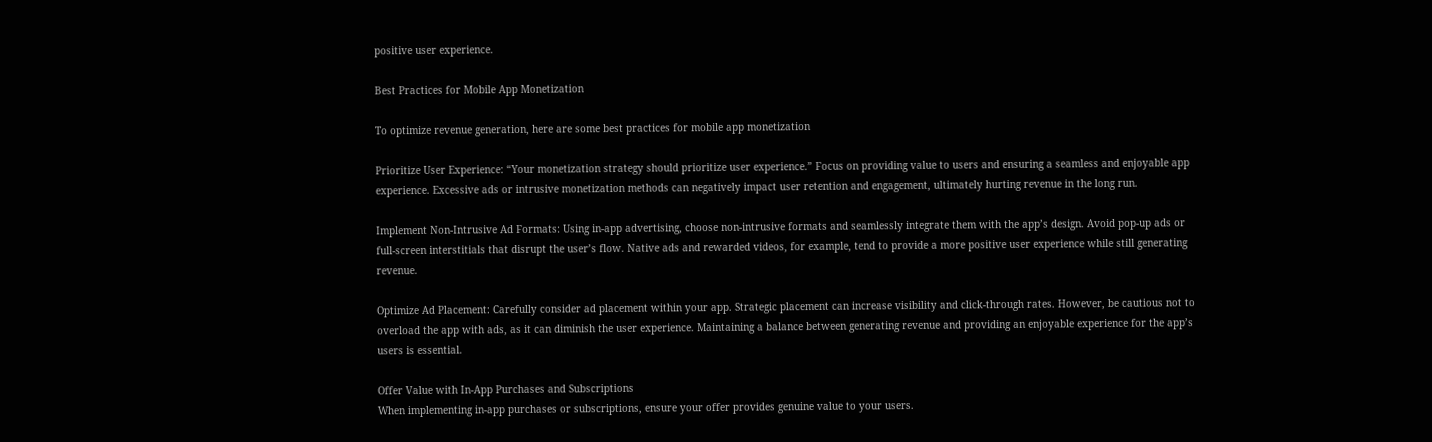positive user experience.

Best Practices for Mobile App Monetization

To optimize revenue generation, here are some best practices for mobile app monetization

Prioritize User Experience: “Your monetization strategy should prioritize user experience.” Focus on providing value to users and ensuring a seamless and enjoyable app experience. Excessive ads or intrusive monetization methods can negatively impact user retention and engagement, ultimately hurting revenue in the long run.

Implement Non-Intrusive Ad Formats: Using in-app advertising, choose non-intrusive formats and seamlessly integrate them with the app’s design. Avoid pop-up ads or full-screen interstitials that disrupt the user’s flow. Native ads and rewarded videos, for example, tend to provide a more positive user experience while still generating revenue.

Optimize Ad Placement: Carefully consider ad placement within your app. Strategic placement can increase visibility and click-through rates. However, be cautious not to overload the app with ads, as it can diminish the user experience. Maintaining a balance between generating revenue and providing an enjoyable experience for the app’s users is essential.

Offer Value with In-App Purchases and Subscriptions
When implementing in-app purchases or subscriptions, ensure your offer provides genuine value to your users.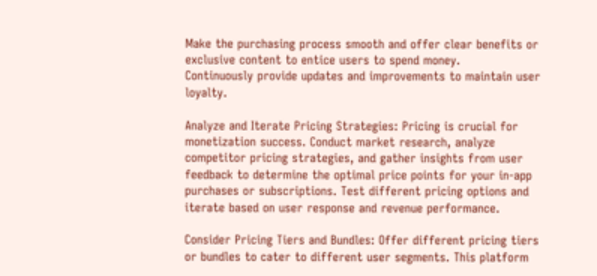Make the purchasing process smooth and offer clear benefits or exclusive content to entice users to spend money.
Continuously provide updates and improvements to maintain user loyalty.

Analyze and Iterate Pricing Strategies: Pricing is crucial for monetization success. Conduct market research, analyze competitor pricing strategies, and gather insights from user feedback to determine the optimal price points for your in-app purchases or subscriptions. Test different pricing options and iterate based on user response and revenue performance.

Consider Pricing Tiers and Bundles: Offer different pricing tiers or bundles to cater to different user segments. This platform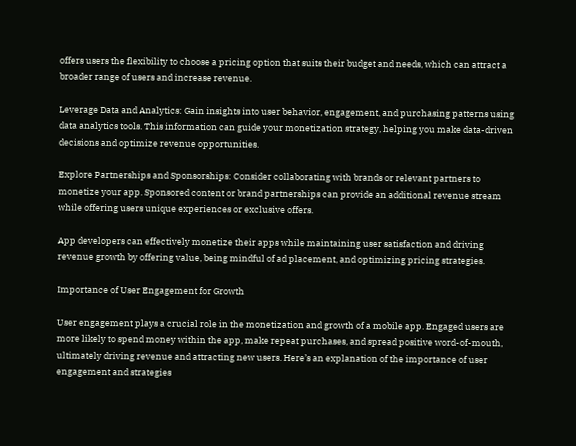offers users the flexibility to choose a pricing option that suits their budget and needs, which can attract a broader range of users and increase revenue.

Leverage Data and Analytics: Gain insights into user behavior, engagement, and purchasing patterns using data analytics tools. This information can guide your monetization strategy, helping you make data-driven decisions and optimize revenue opportunities.

Explore Partnerships and Sponsorships: Consider collaborating with brands or relevant partners to monetize your app. Sponsored content or brand partnerships can provide an additional revenue stream while offering users unique experiences or exclusive offers.

App developers can effectively monetize their apps while maintaining user satisfaction and driving revenue growth by offering value, being mindful of ad placement, and optimizing pricing strategies.

Importance of User Engagement for Growth

User engagement plays a crucial role in the monetization and growth of a mobile app. Engaged users are more likely to spend money within the app, make repeat purchases, and spread positive word-of-mouth, ultimately driving revenue and attracting new users. Here’s an explanation of the importance of user engagement and strategies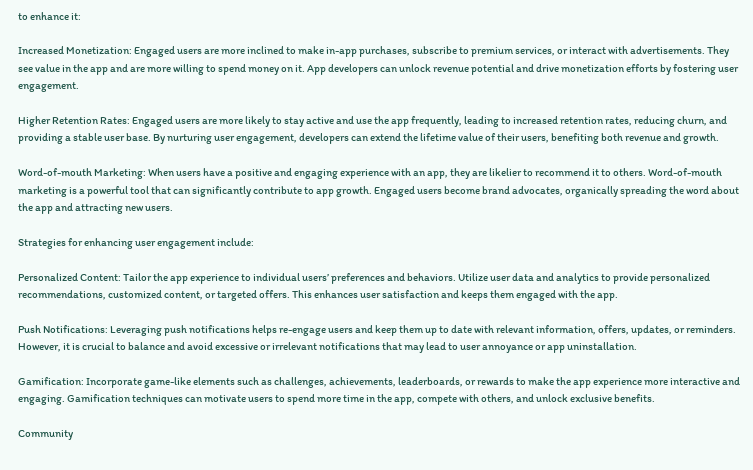to enhance it:

Increased Monetization: Engaged users are more inclined to make in-app purchases, subscribe to premium services, or interact with advertisements. They see value in the app and are more willing to spend money on it. App developers can unlock revenue potential and drive monetization efforts by fostering user engagement.

Higher Retention Rates: Engaged users are more likely to stay active and use the app frequently, leading to increased retention rates, reducing churn, and providing a stable user base. By nurturing user engagement, developers can extend the lifetime value of their users, benefiting both revenue and growth.

Word-of-mouth Marketing: When users have a positive and engaging experience with an app, they are likelier to recommend it to others. Word-of-mouth marketing is a powerful tool that can significantly contribute to app growth. Engaged users become brand advocates, organically spreading the word about the app and attracting new users.

Strategies for enhancing user engagement include:

Personalized Content: Tailor the app experience to individual users’ preferences and behaviors. Utilize user data and analytics to provide personalized recommendations, customized content, or targeted offers. This enhances user satisfaction and keeps them engaged with the app.

Push Notifications: Leveraging push notifications helps re-engage users and keep them up to date with relevant information, offers, updates, or reminders. However, it is crucial to balance and avoid excessive or irrelevant notifications that may lead to user annoyance or app uninstallation.

Gamification: Incorporate game-like elements such as challenges, achievements, leaderboards, or rewards to make the app experience more interactive and engaging. Gamification techniques can motivate users to spend more time in the app, compete with others, and unlock exclusive benefits.

Community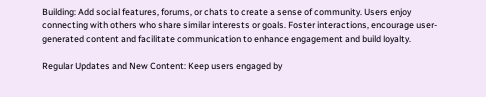Building: Add social features, forums, or chats to create a sense of community. Users enjoy connecting with others who share similar interests or goals. Foster interactions, encourage user-generated content and facilitate communication to enhance engagement and build loyalty.

Regular Updates and New Content: Keep users engaged by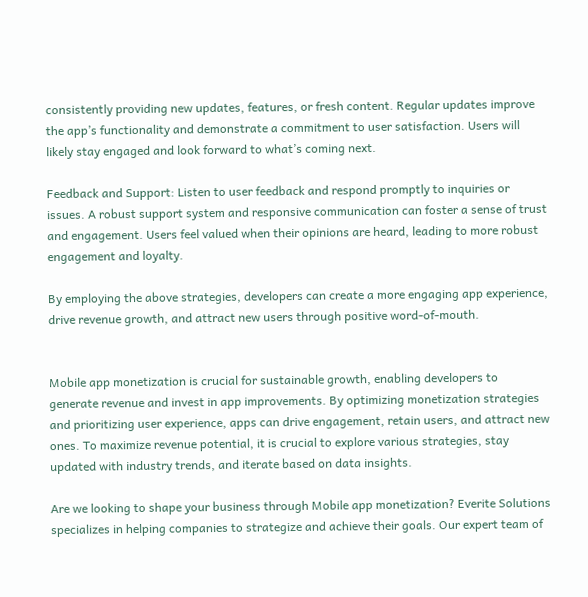consistently providing new updates, features, or fresh content. Regular updates improve the app’s functionality and demonstrate a commitment to user satisfaction. Users will likely stay engaged and look forward to what’s coming next.

Feedback and Support: Listen to user feedback and respond promptly to inquiries or issues. A robust support system and responsive communication can foster a sense of trust and engagement. Users feel valued when their opinions are heard, leading to more robust engagement and loyalty.

By employing the above strategies, developers can create a more engaging app experience, drive revenue growth, and attract new users through positive word-of-mouth.


Mobile app monetization is crucial for sustainable growth, enabling developers to generate revenue and invest in app improvements. By optimizing monetization strategies and prioritizing user experience, apps can drive engagement, retain users, and attract new ones. To maximize revenue potential, it is crucial to explore various strategies, stay updated with industry trends, and iterate based on data insights.

Are we looking to shape your business through Mobile app monetization? Everite Solutions specializes in helping companies to strategize and achieve their goals. Our expert team of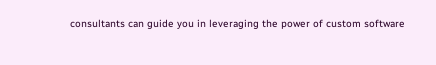consultants can guide you in leveraging the power of custom software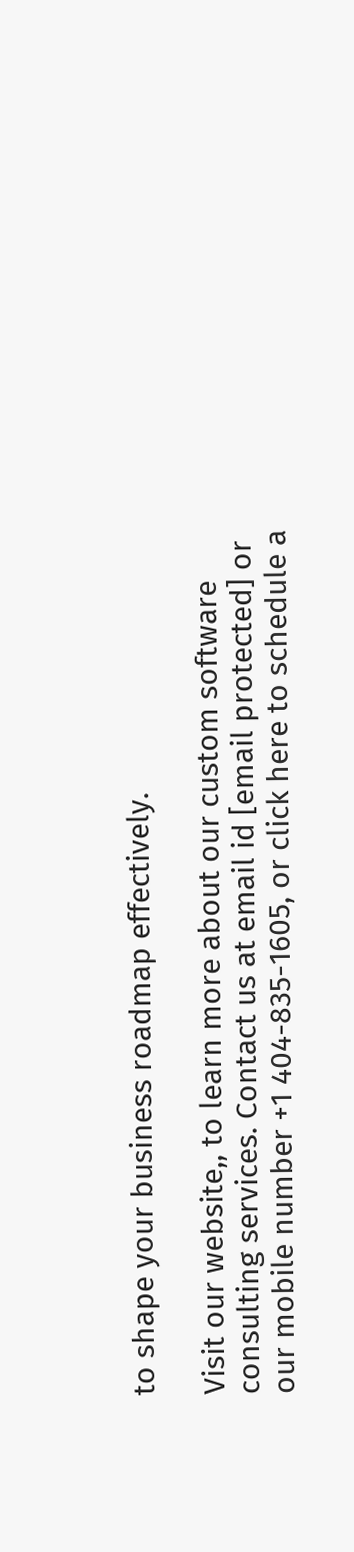to shape your business roadmap effectively.

Visit our website,, to learn more about our custom software consulting services. Contact us at email id [email protected] or our mobile number +1 404-835-1605, or click here to schedule a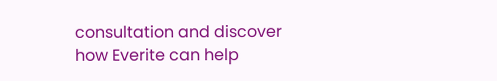consultation and discover how Everite can help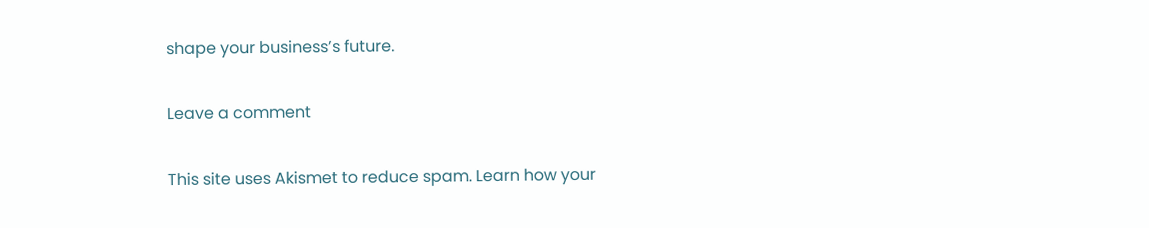shape your business’s future.

Leave a comment

This site uses Akismet to reduce spam. Learn how your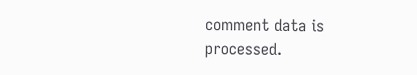comment data is processed.